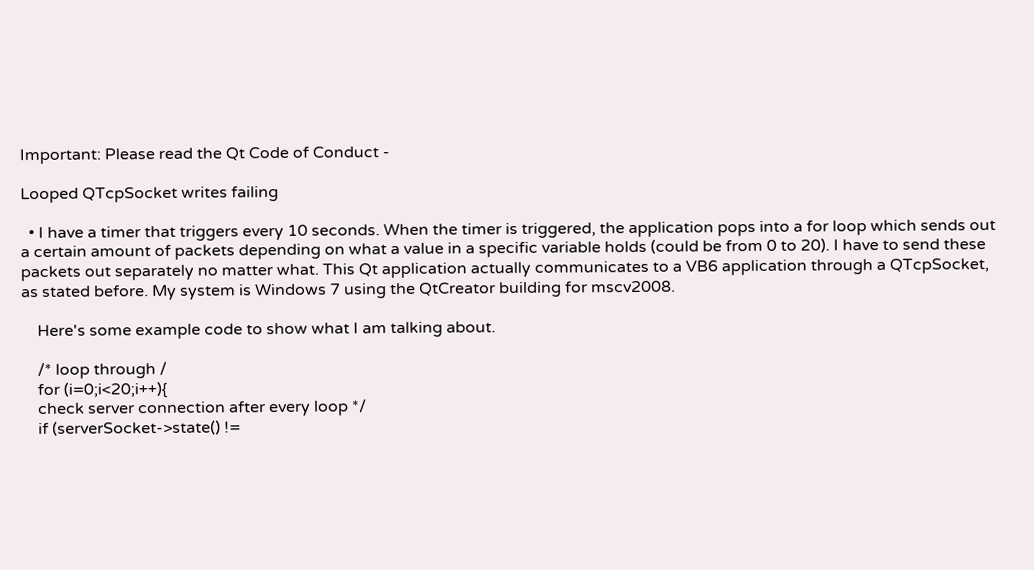Important: Please read the Qt Code of Conduct -

Looped QTcpSocket writes failing

  • I have a timer that triggers every 10 seconds. When the timer is triggered, the application pops into a for loop which sends out a certain amount of packets depending on what a value in a specific variable holds (could be from 0 to 20). I have to send these packets out separately no matter what. This Qt application actually communicates to a VB6 application through a QTcpSocket, as stated before. My system is Windows 7 using the QtCreator building for mscv2008.

    Here's some example code to show what I am talking about.

    /* loop through /
    for (i=0;i<20;i++){
    check server connection after every loop */
    if (serverSocket->state() !=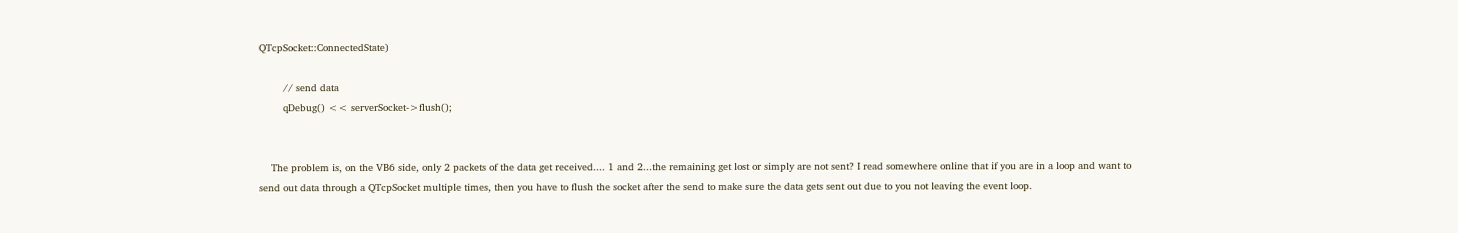QTcpSocket::ConnectedState)

        // send data
        qDebug() << serverSocket->flush();


    The problem is, on the VB6 side, only 2 packets of the data get received.... 1 and 2...the remaining get lost or simply are not sent? I read somewhere online that if you are in a loop and want to send out data through a QTcpSocket multiple times, then you have to flush the socket after the send to make sure the data gets sent out due to you not leaving the event loop.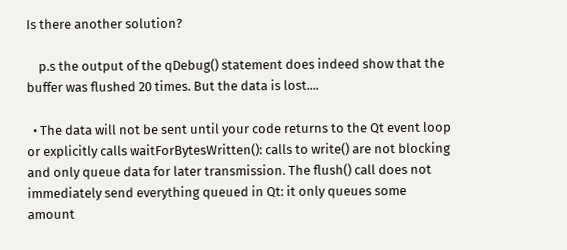Is there another solution?

    p.s the output of the qDebug() statement does indeed show that the buffer was flushed 20 times. But the data is lost....

  • The data will not be sent until your code returns to the Qt event loop or explicitly calls waitForBytesWritten(): calls to write() are not blocking and only queue data for later transmission. The flush() call does not immediately send everything queued in Qt: it only queues some amount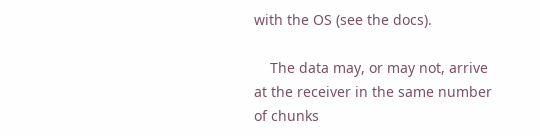with the OS (see the docs).

    The data may, or may not, arrive at the receiver in the same number of chunks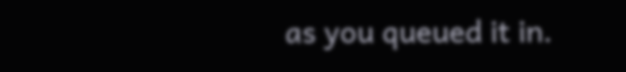as you queued it in.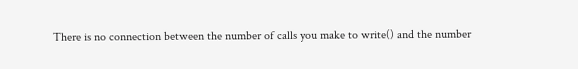There is no connection between the number of calls you make to write() and the number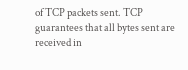of TCP packets sent. TCP guarantees that all bytes sent are received in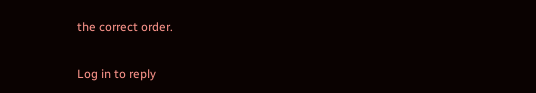the correct order.

Log in to reply